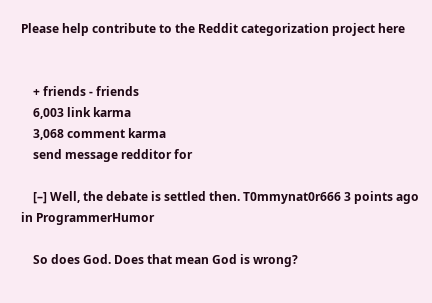Please help contribute to the Reddit categorization project here


    + friends - friends
    6,003 link karma
    3,068 comment karma
    send message redditor for

    [–] Well, the debate is settled then. T0mmynat0r666 3 points ago in ProgrammerHumor

    So does God. Does that mean God is wrong?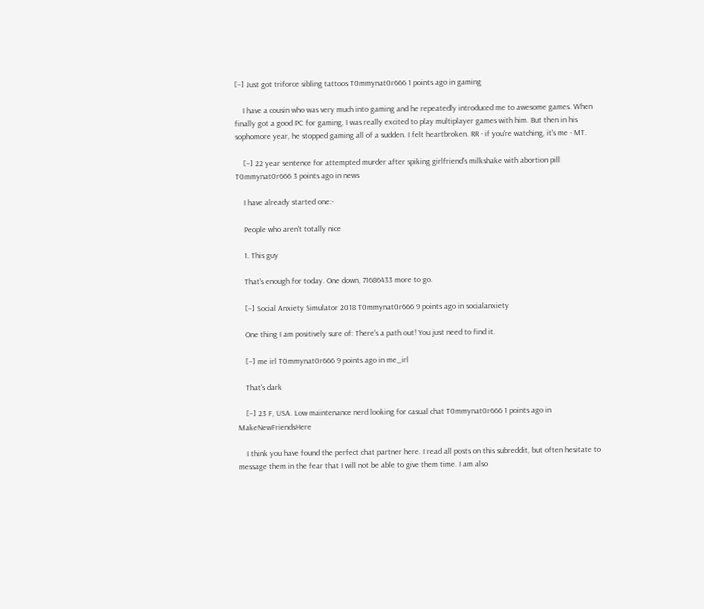[–] Just got triforce sibling tattoos T0mmynat0r666 1 points ago in gaming

    I have a cousin who was very much into gaming and he repeatedly introduced me to awesome games. When finally got a good PC for gaming, I was really excited to play multiplayer games with him. But then in his sophomore year, he stopped gaming all of a sudden. I felt heartbroken. RR - if you're watching, it's me - MT.

    [–] 22 year sentence for attempted murder after spiking girlfriend’s milkshake with abortion pill T0mmynat0r666 3 points ago in news

    I have already started one:-

    People who aren't totally nice

    1. This guy

    That's enough for today. One down, 71686433 more to go.

    [–] Social Anxiety Simulator 2018 T0mmynat0r666 9 points ago in socialanxiety

    One thing I am positively sure of: There's a path out! You just need to find it.

    [–] me irl T0mmynat0r666 9 points ago in me_irl

    That's dark

    [–] 23 F, USA. Low maintenance nerd looking for casual chat T0mmynat0r666 1 points ago in MakeNewFriendsHere

    I think you have found the perfect chat partner here. I read all posts on this subreddit, but often hesitate to message them in the fear that I will not be able to give them time. I am also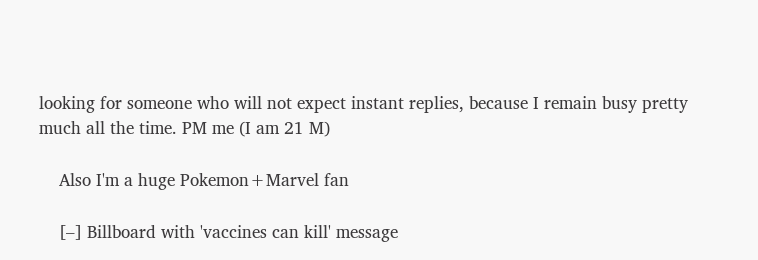looking for someone who will not expect instant replies, because I remain busy pretty much all the time. PM me (I am 21 M)

    Also I'm a huge Pokemon+Marvel fan

    [–] Billboard with 'vaccines can kill' message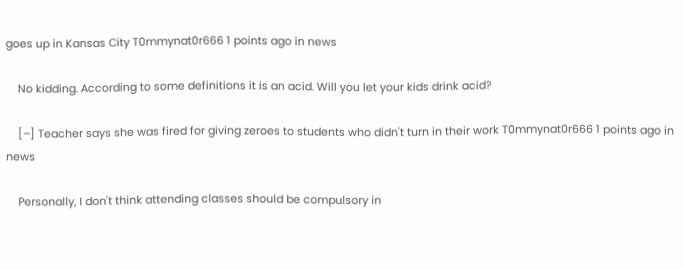goes up in Kansas City T0mmynat0r666 1 points ago in news

    No kidding. According to some definitions it is an acid. Will you let your kids drink acid?

    [–] Teacher says she was fired for giving zeroes to students who didn't turn in their work T0mmynat0r666 1 points ago in news

    Personally, I don't think attending classes should be compulsory in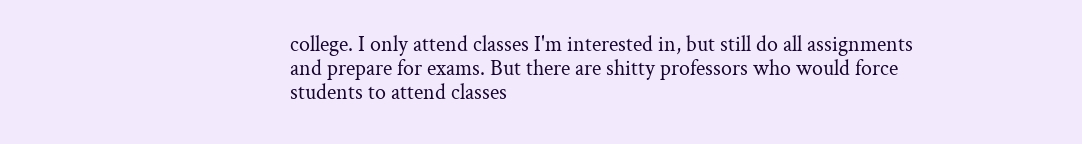college. I only attend classes I'm interested in, but still do all assignments and prepare for exams. But there are shitty professors who would force students to attend classes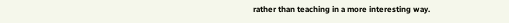rather than teaching in a more interesting way.